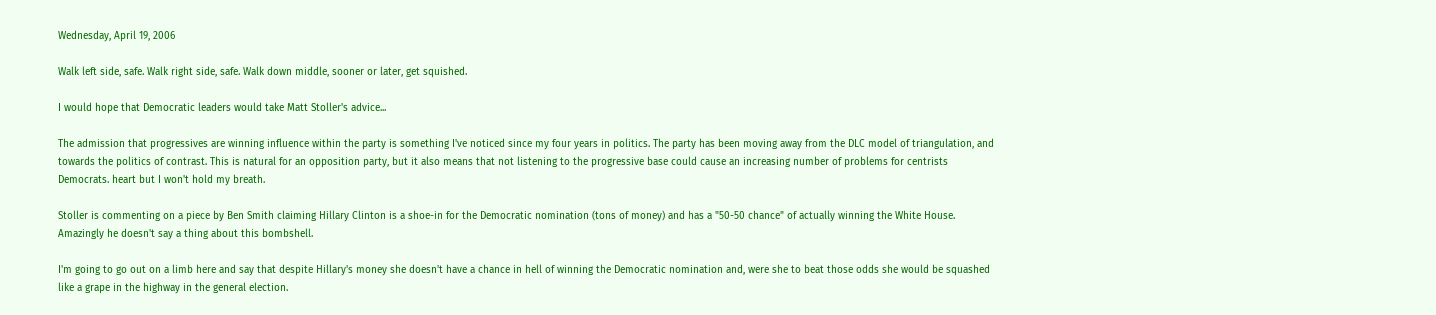Wednesday, April 19, 2006

Walk left side, safe. Walk right side, safe. Walk down middle, sooner or later, get squished.

I would hope that Democratic leaders would take Matt Stoller's advice...

The admission that progressives are winning influence within the party is something I've noticed since my four years in politics. The party has been moving away from the DLC model of triangulation, and towards the politics of contrast. This is natural for an opposition party, but it also means that not listening to the progressive base could cause an increasing number of problems for centrists Democrats. heart but I won't hold my breath.

Stoller is commenting on a piece by Ben Smith claiming Hillary Clinton is a shoe-in for the Democratic nomination (tons of money) and has a "50-50 chance" of actually winning the White House. Amazingly he doesn't say a thing about this bombshell.

I'm going to go out on a limb here and say that despite Hillary's money she doesn't have a chance in hell of winning the Democratic nomination and, were she to beat those odds she would be squashed like a grape in the highway in the general election.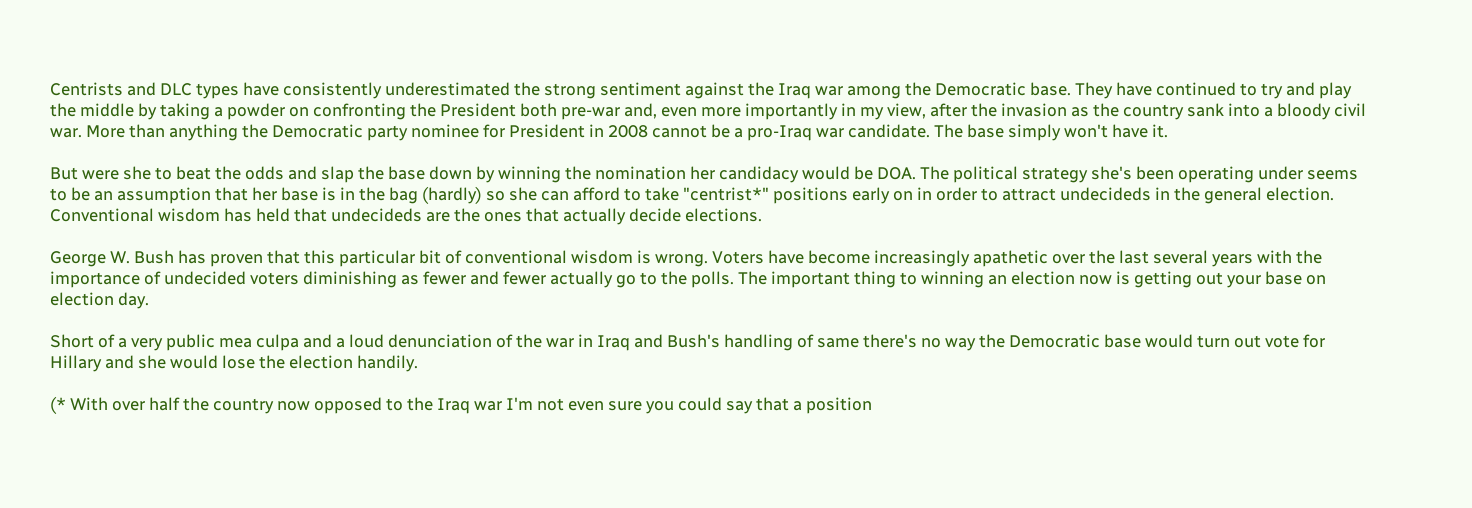Centrists and DLC types have consistently underestimated the strong sentiment against the Iraq war among the Democratic base. They have continued to try and play the middle by taking a powder on confronting the President both pre-war and, even more importantly in my view, after the invasion as the country sank into a bloody civil war. More than anything the Democratic party nominee for President in 2008 cannot be a pro-Iraq war candidate. The base simply won't have it.

But were she to beat the odds and slap the base down by winning the nomination her candidacy would be DOA. The political strategy she's been operating under seems to be an assumption that her base is in the bag (hardly) so she can afford to take "centrist*" positions early on in order to attract undecideds in the general election. Conventional wisdom has held that undecideds are the ones that actually decide elections.

George W. Bush has proven that this particular bit of conventional wisdom is wrong. Voters have become increasingly apathetic over the last several years with the importance of undecided voters diminishing as fewer and fewer actually go to the polls. The important thing to winning an election now is getting out your base on election day.

Short of a very public mea culpa and a loud denunciation of the war in Iraq and Bush's handling of same there's no way the Democratic base would turn out vote for Hillary and she would lose the election handily.

(* With over half the country now opposed to the Iraq war I'm not even sure you could say that a position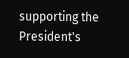supporting the President's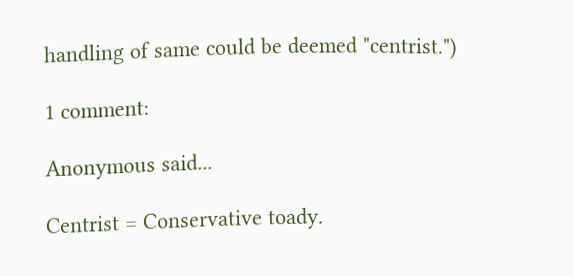handling of same could be deemed "centrist.")

1 comment:

Anonymous said...

Centrist = Conservative toady.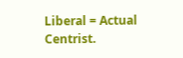Liberal = Actual Centrist.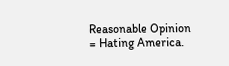Reasonable Opinion = Hating America.